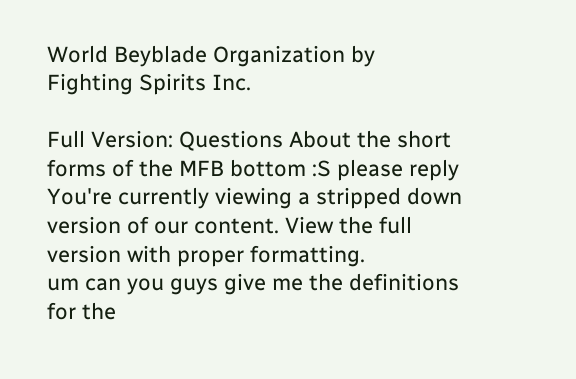World Beyblade Organization by Fighting Spirits Inc.

Full Version: Questions About the short forms of the MFB bottom :S please reply
You're currently viewing a stripped down version of our content. View the full version with proper formatting.
um can you guys give me the definitions for the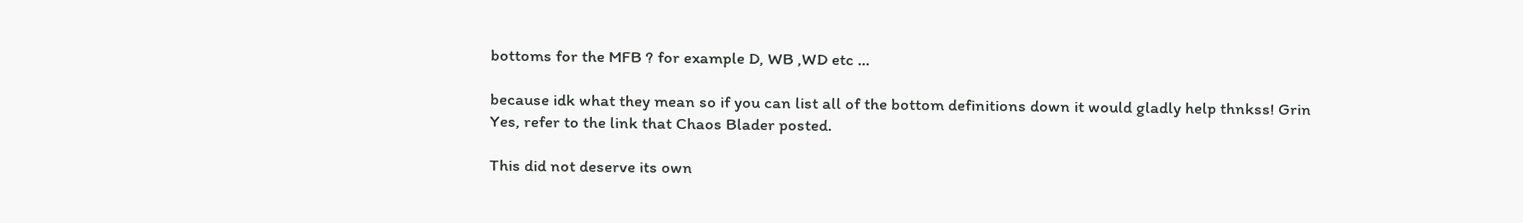bottoms for the MFB ? for example D, WB ,WD etc ...

because idk what they mean so if you can list all of the bottom definitions down it would gladly help thnkss! Grin
Yes, refer to the link that Chaos Blader posted.

This did not deserve its own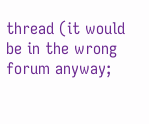thread (it would be in the wrong forum anyway;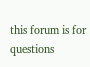this forum is for questions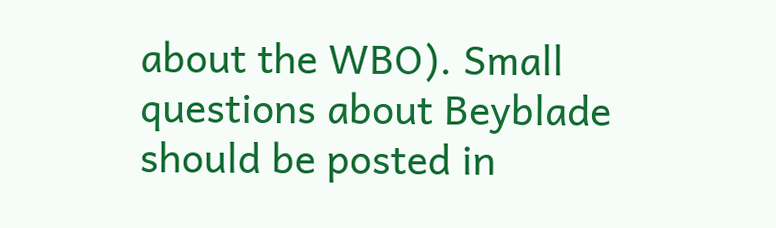about the WBO). Small questions about Beyblade should be posted in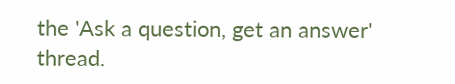the 'Ask a question, get an answer' thread.